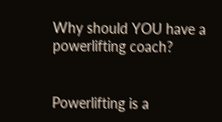Why should YOU have a powerlifting coach?


Powerlifting is a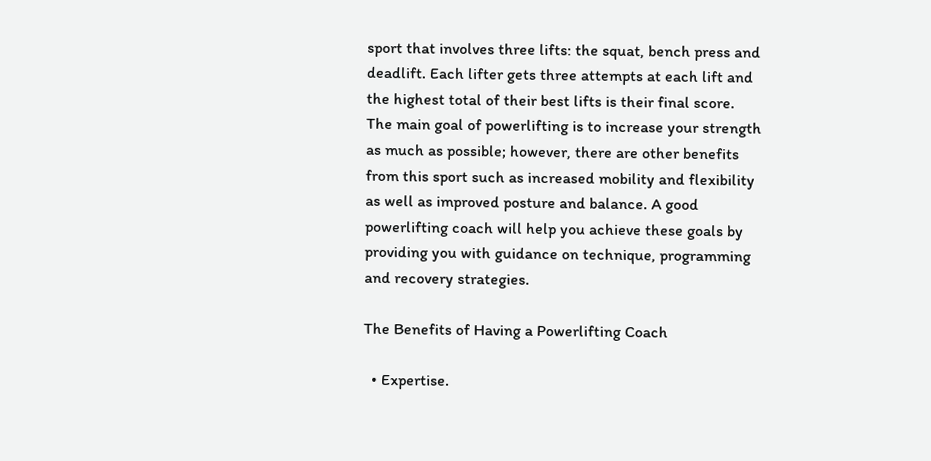sport that involves three lifts: the squat, bench press and deadlift. Each lifter gets three attempts at each lift and the highest total of their best lifts is their final score.
The main goal of powerlifting is to increase your strength as much as possible; however, there are other benefits from this sport such as increased mobility and flexibility as well as improved posture and balance. A good powerlifting coach will help you achieve these goals by providing you with guidance on technique, programming and recovery strategies.

The Benefits of Having a Powerlifting Coach

  • Expertise.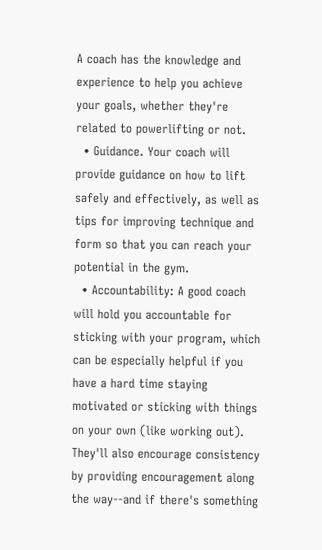A coach has the knowledge and experience to help you achieve your goals, whether they're related to powerlifting or not.
  • Guidance. Your coach will provide guidance on how to lift safely and effectively, as well as tips for improving technique and form so that you can reach your potential in the gym.
  • Accountability: A good coach will hold you accountable for sticking with your program, which can be especially helpful if you have a hard time staying motivated or sticking with things on your own (like working out). They'll also encourage consistency by providing encouragement along the way--and if there's something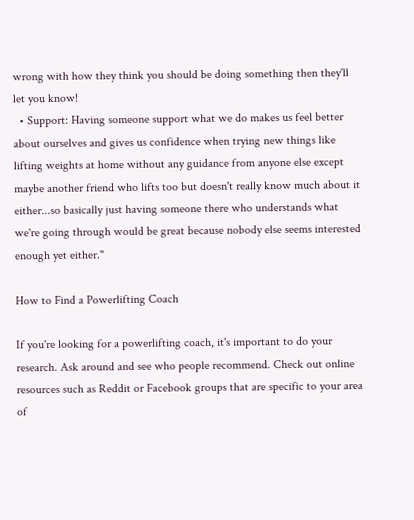wrong with how they think you should be doing something then they'll let you know!
  • Support: Having someone support what we do makes us feel better about ourselves and gives us confidence when trying new things like lifting weights at home without any guidance from anyone else except maybe another friend who lifts too but doesn't really know much about it either...so basically just having someone there who understands what we're going through would be great because nobody else seems interested enough yet either."

How to Find a Powerlifting Coach

If you're looking for a powerlifting coach, it's important to do your research. Ask around and see who people recommend. Check out online resources such as Reddit or Facebook groups that are specific to your area of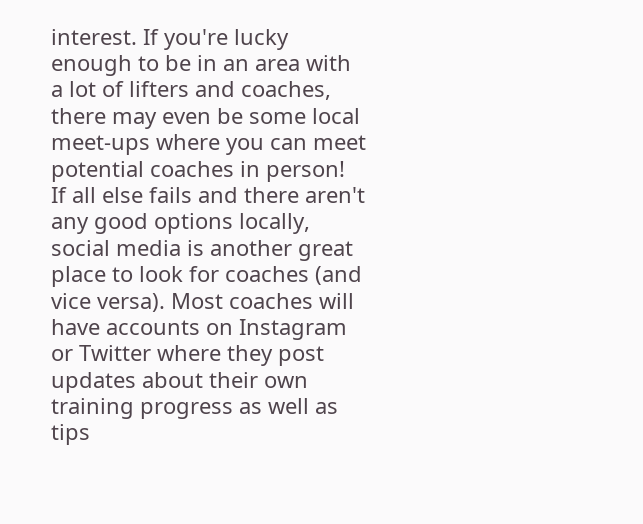interest. If you're lucky enough to be in an area with a lot of lifters and coaches, there may even be some local meet-ups where you can meet potential coaches in person!
If all else fails and there aren't any good options locally, social media is another great place to look for coaches (and vice versa). Most coaches will have accounts on Instagram or Twitter where they post updates about their own training progress as well as tips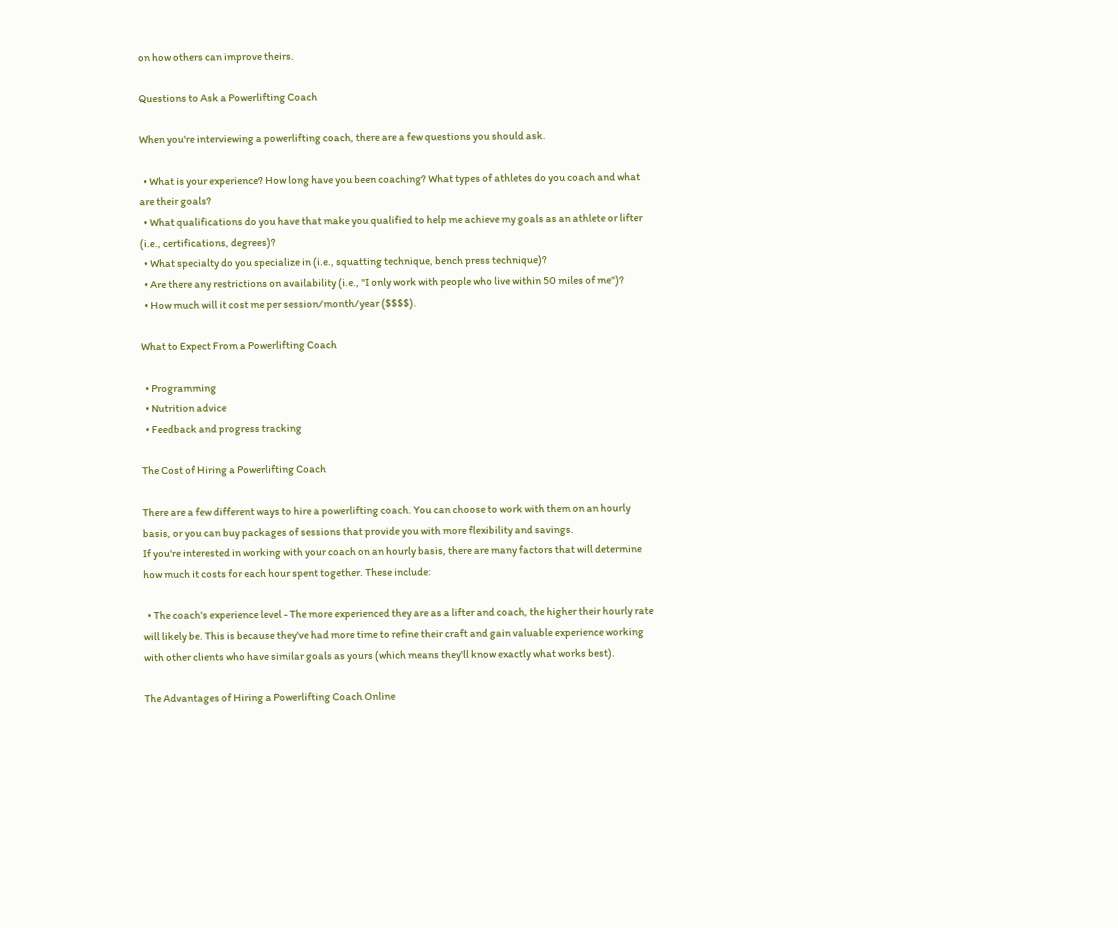on how others can improve theirs.

Questions to Ask a Powerlifting Coach

When you're interviewing a powerlifting coach, there are a few questions you should ask.

  • What is your experience? How long have you been coaching? What types of athletes do you coach and what are their goals?
  • What qualifications do you have that make you qualified to help me achieve my goals as an athlete or lifter (i.e., certifications, degrees)?
  • What specialty do you specialize in (i.e., squatting technique, bench press technique)?
  • Are there any restrictions on availability (i.e., "I only work with people who live within 50 miles of me")?
  • How much will it cost me per session/month/year ($$$$).

What to Expect From a Powerlifting Coach

  • Programming
  • Nutrition advice
  • Feedback and progress tracking

The Cost of Hiring a Powerlifting Coach

There are a few different ways to hire a powerlifting coach. You can choose to work with them on an hourly basis, or you can buy packages of sessions that provide you with more flexibility and savings.
If you're interested in working with your coach on an hourly basis, there are many factors that will determine how much it costs for each hour spent together. These include:

  • The coach's experience level - The more experienced they are as a lifter and coach, the higher their hourly rate will likely be. This is because they've had more time to refine their craft and gain valuable experience working with other clients who have similar goals as yours (which means they'll know exactly what works best).

The Advantages of Hiring a Powerlifting Coach Online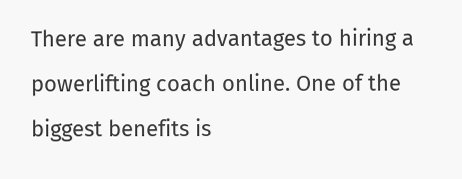There are many advantages to hiring a powerlifting coach online. One of the biggest benefits is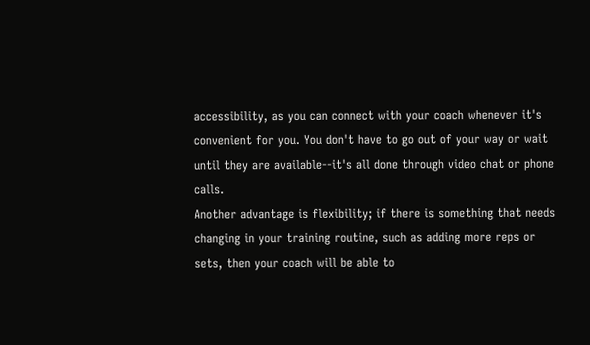accessibility, as you can connect with your coach whenever it's convenient for you. You don't have to go out of your way or wait until they are available--it's all done through video chat or phone calls.
Another advantage is flexibility; if there is something that needs changing in your training routine, such as adding more reps or sets, then your coach will be able to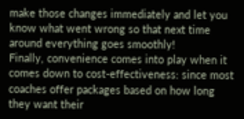make those changes immediately and let you know what went wrong so that next time around everything goes smoothly!
Finally, convenience comes into play when it comes down to cost-effectiveness: since most coaches offer packages based on how long they want their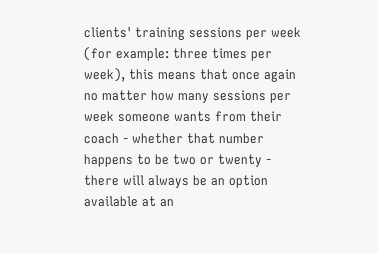clients' training sessions per week (for example: three times per week), this means that once again no matter how many sessions per week someone wants from their coach - whether that number happens to be two or twenty - there will always be an option available at an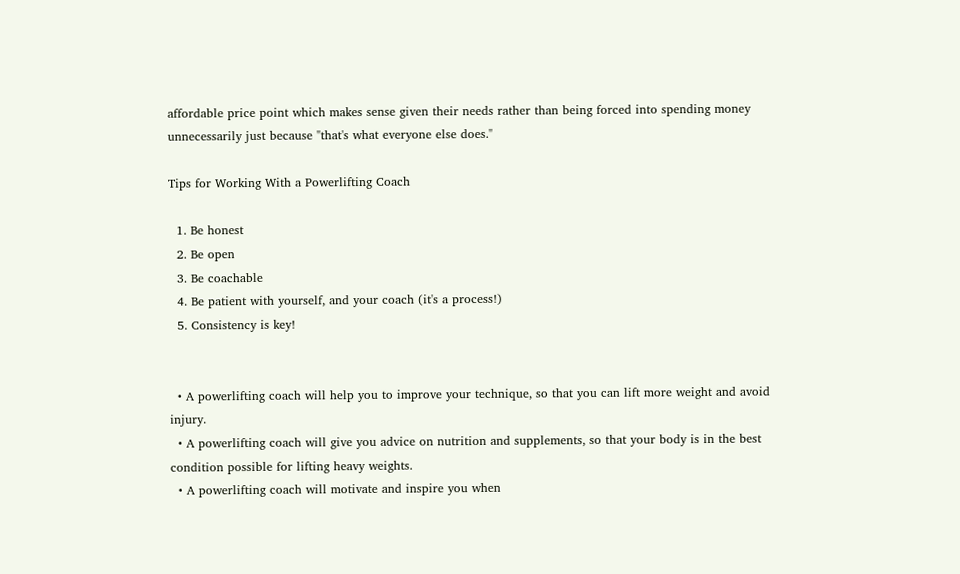affordable price point which makes sense given their needs rather than being forced into spending money unnecessarily just because "that's what everyone else does."

Tips for Working With a Powerlifting Coach

  1. Be honest
  2. Be open
  3. Be coachable
  4. Be patient with yourself, and your coach (it's a process!)
  5. Consistency is key!


  • A powerlifting coach will help you to improve your technique, so that you can lift more weight and avoid injury.
  • A powerlifting coach will give you advice on nutrition and supplements, so that your body is in the best condition possible for lifting heavy weights.
  • A powerlifting coach will motivate and inspire you when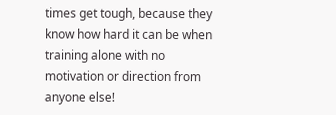times get tough, because they know how hard it can be when training alone with no motivation or direction from anyone else!